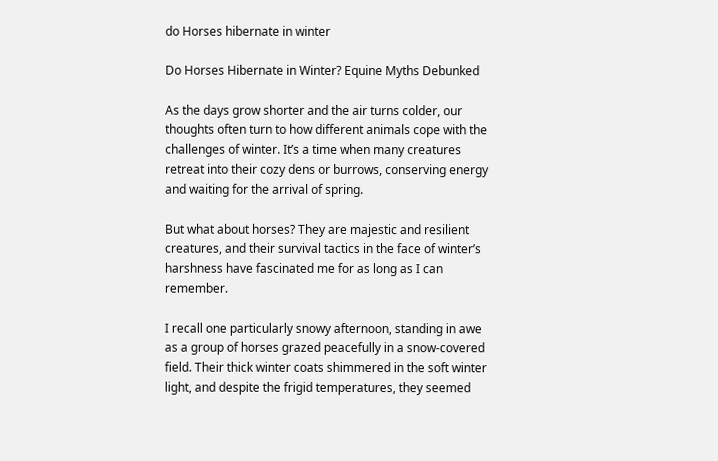do Horses hibernate in winter

Do Horses Hibernate in Winter? Equine Myths Debunked

As the days grow shorter and the air turns colder, our thoughts often turn to how different animals cope with the challenges of winter. It’s a time when many creatures retreat into their cozy dens or burrows, conserving energy and waiting for the arrival of spring.

But what about horses? They are majestic and resilient creatures, and their survival tactics in the face of winter’s harshness have fascinated me for as long as I can remember.

I recall one particularly snowy afternoon, standing in awe as a group of horses grazed peacefully in a snow-covered field. Their thick winter coats shimmered in the soft winter light, and despite the frigid temperatures, they seemed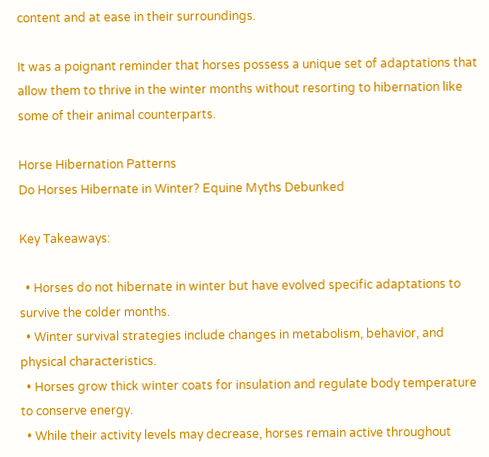content and at ease in their surroundings.

It was a poignant reminder that horses possess a unique set of adaptations that allow them to thrive in the winter months without resorting to hibernation like some of their animal counterparts.

Horse Hibernation Patterns
Do Horses Hibernate in Winter? Equine Myths Debunked

Key Takeaways:

  • Horses do not hibernate in winter but have evolved specific adaptations to survive the colder months.
  • Winter survival strategies include changes in metabolism, behavior, and physical characteristics.
  • Horses grow thick winter coats for insulation and regulate body temperature to conserve energy.
  • While their activity levels may decrease, horses remain active throughout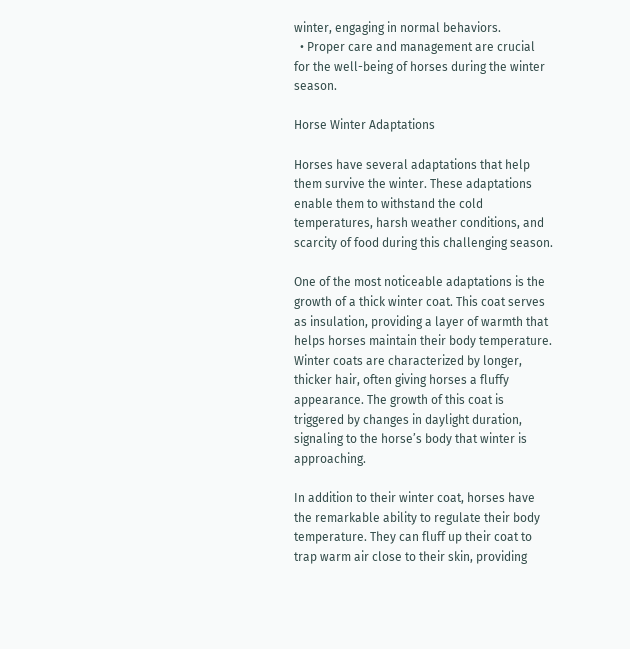winter, engaging in normal behaviors.
  • Proper care and management are crucial for the well-being of horses during the winter season.

Horse Winter Adaptations

Horses have several adaptations that help them survive the winter. These adaptations enable them to withstand the cold temperatures, harsh weather conditions, and scarcity of food during this challenging season.

One of the most noticeable adaptations is the growth of a thick winter coat. This coat serves as insulation, providing a layer of warmth that helps horses maintain their body temperature. Winter coats are characterized by longer, thicker hair, often giving horses a fluffy appearance. The growth of this coat is triggered by changes in daylight duration, signaling to the horse’s body that winter is approaching.

In addition to their winter coat, horses have the remarkable ability to regulate their body temperature. They can fluff up their coat to trap warm air close to their skin, providing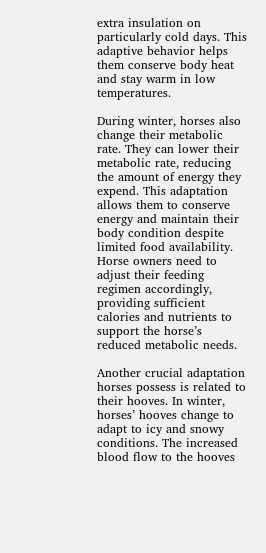extra insulation on particularly cold days. This adaptive behavior helps them conserve body heat and stay warm in low temperatures.

During winter, horses also change their metabolic rate. They can lower their metabolic rate, reducing the amount of energy they expend. This adaptation allows them to conserve energy and maintain their body condition despite limited food availability. Horse owners need to adjust their feeding regimen accordingly, providing sufficient calories and nutrients to support the horse’s reduced metabolic needs.

Another crucial adaptation horses possess is related to their hooves. In winter, horses’ hooves change to adapt to icy and snowy conditions. The increased blood flow to the hooves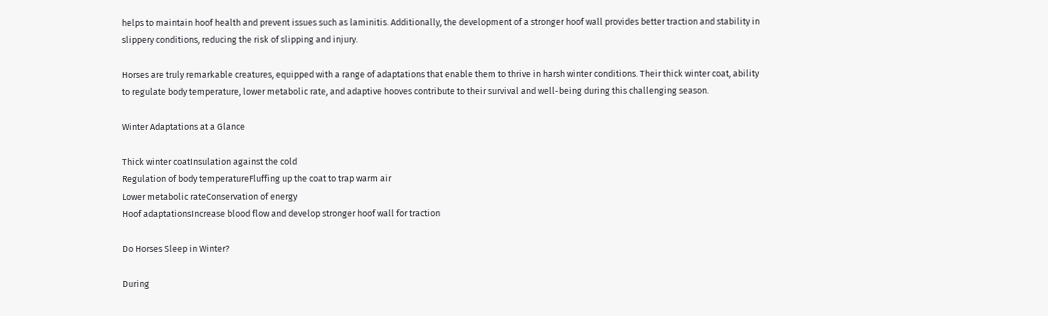helps to maintain hoof health and prevent issues such as laminitis. Additionally, the development of a stronger hoof wall provides better traction and stability in slippery conditions, reducing the risk of slipping and injury.

Horses are truly remarkable creatures, equipped with a range of adaptations that enable them to thrive in harsh winter conditions. Their thick winter coat, ability to regulate body temperature, lower metabolic rate, and adaptive hooves contribute to their survival and well-being during this challenging season.

Winter Adaptations at a Glance

Thick winter coatInsulation against the cold
Regulation of body temperatureFluffing up the coat to trap warm air
Lower metabolic rateConservation of energy
Hoof adaptationsIncrease blood flow and develop stronger hoof wall for traction

Do Horses Sleep in Winter?

During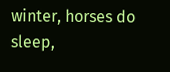winter, horses do sleep,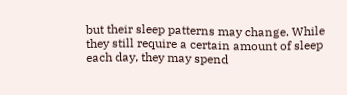but their sleep patterns may change. While they still require a certain amount of sleep each day, they may spend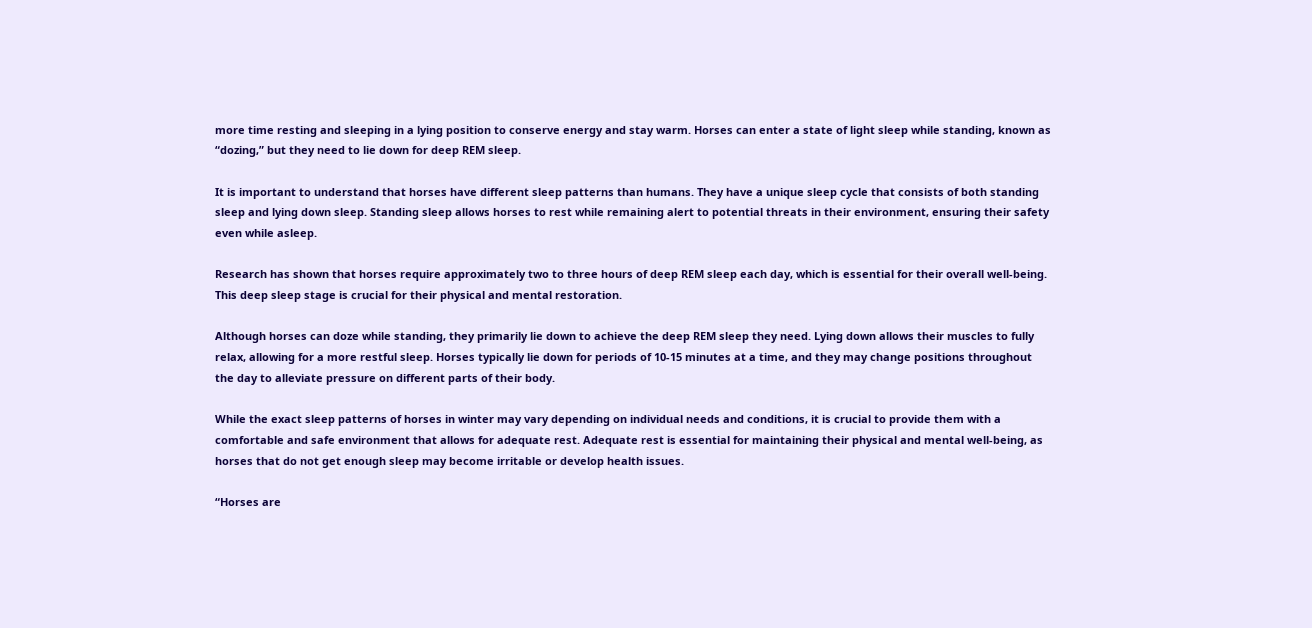more time resting and sleeping in a lying position to conserve energy and stay warm. Horses can enter a state of light sleep while standing, known as “dozing,” but they need to lie down for deep REM sleep.

It is important to understand that horses have different sleep patterns than humans. They have a unique sleep cycle that consists of both standing sleep and lying down sleep. Standing sleep allows horses to rest while remaining alert to potential threats in their environment, ensuring their safety even while asleep.

Research has shown that horses require approximately two to three hours of deep REM sleep each day, which is essential for their overall well-being. This deep sleep stage is crucial for their physical and mental restoration.

Although horses can doze while standing, they primarily lie down to achieve the deep REM sleep they need. Lying down allows their muscles to fully relax, allowing for a more restful sleep. Horses typically lie down for periods of 10-15 minutes at a time, and they may change positions throughout the day to alleviate pressure on different parts of their body.

While the exact sleep patterns of horses in winter may vary depending on individual needs and conditions, it is crucial to provide them with a comfortable and safe environment that allows for adequate rest. Adequate rest is essential for maintaining their physical and mental well-being, as horses that do not get enough sleep may become irritable or develop health issues.

“Horses are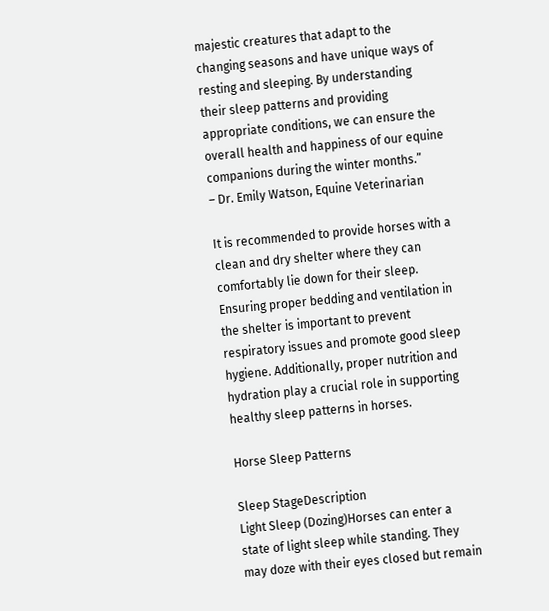majestic creatures that adapt to the changing seasons and have unique ways of resting and sleeping. By understanding their sleep patterns and providing appropriate conditions, we can ensure the overall health and happiness of our equine companions during the winter months.”
– Dr. Emily Watson, Equine Veterinarian

It is recommended to provide horses with a clean and dry shelter where they can comfortably lie down for their sleep. Ensuring proper bedding and ventilation in the shelter is important to prevent respiratory issues and promote good sleep hygiene. Additionally, proper nutrition and hydration play a crucial role in supporting healthy sleep patterns in horses.

Horse Sleep Patterns

Sleep StageDescription
Light Sleep (Dozing)Horses can enter a state of light sleep while standing. They may doze with their eyes closed but remain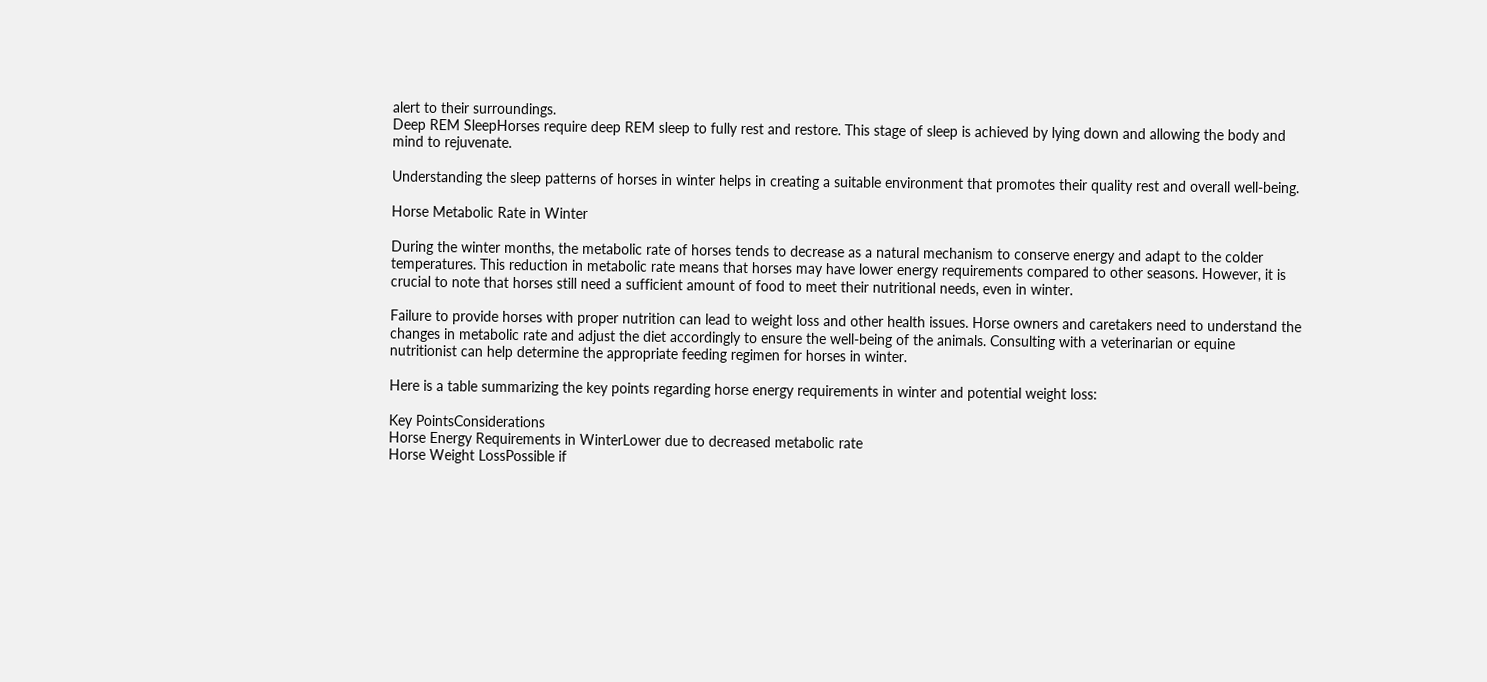alert to their surroundings.
Deep REM SleepHorses require deep REM sleep to fully rest and restore. This stage of sleep is achieved by lying down and allowing the body and mind to rejuvenate.

Understanding the sleep patterns of horses in winter helps in creating a suitable environment that promotes their quality rest and overall well-being.

Horse Metabolic Rate in Winter

During the winter months, the metabolic rate of horses tends to decrease as a natural mechanism to conserve energy and adapt to the colder temperatures. This reduction in metabolic rate means that horses may have lower energy requirements compared to other seasons. However, it is crucial to note that horses still need a sufficient amount of food to meet their nutritional needs, even in winter.

Failure to provide horses with proper nutrition can lead to weight loss and other health issues. Horse owners and caretakers need to understand the changes in metabolic rate and adjust the diet accordingly to ensure the well-being of the animals. Consulting with a veterinarian or equine nutritionist can help determine the appropriate feeding regimen for horses in winter.

Here is a table summarizing the key points regarding horse energy requirements in winter and potential weight loss:

Key PointsConsiderations
Horse Energy Requirements in WinterLower due to decreased metabolic rate
Horse Weight LossPossible if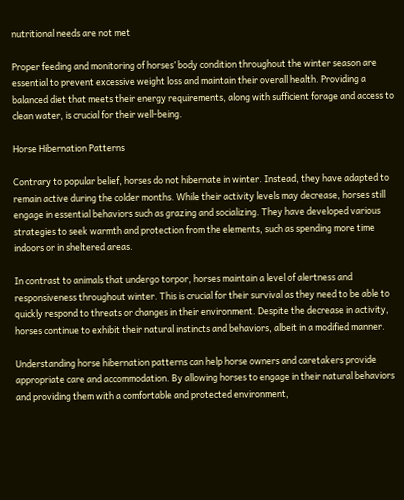nutritional needs are not met

Proper feeding and monitoring of horses’ body condition throughout the winter season are essential to prevent excessive weight loss and maintain their overall health. Providing a balanced diet that meets their energy requirements, along with sufficient forage and access to clean water, is crucial for their well-being.

Horse Hibernation Patterns

Contrary to popular belief, horses do not hibernate in winter. Instead, they have adapted to remain active during the colder months. While their activity levels may decrease, horses still engage in essential behaviors such as grazing and socializing. They have developed various strategies to seek warmth and protection from the elements, such as spending more time indoors or in sheltered areas.

In contrast to animals that undergo torpor, horses maintain a level of alertness and responsiveness throughout winter. This is crucial for their survival as they need to be able to quickly respond to threats or changes in their environment. Despite the decrease in activity, horses continue to exhibit their natural instincts and behaviors, albeit in a modified manner.

Understanding horse hibernation patterns can help horse owners and caretakers provide appropriate care and accommodation. By allowing horses to engage in their natural behaviors and providing them with a comfortable and protected environment,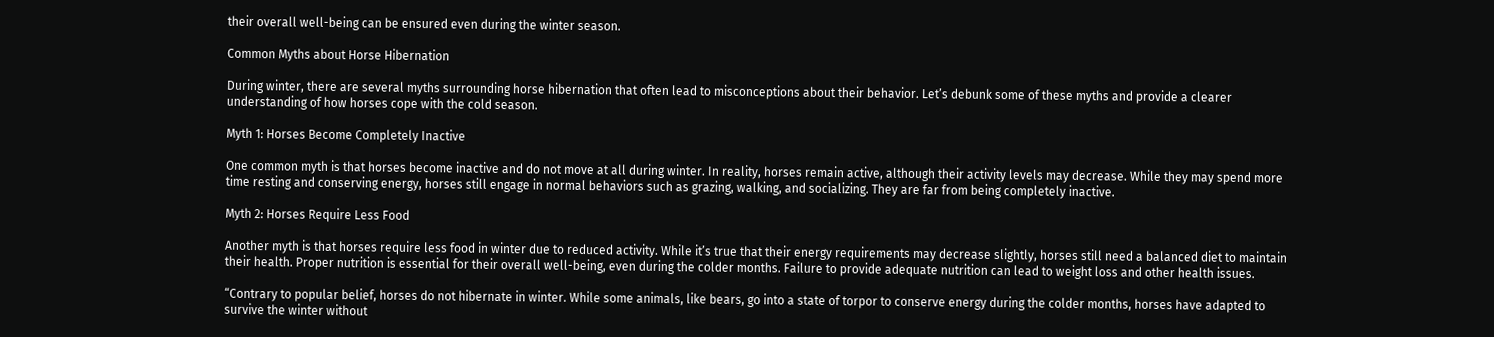their overall well-being can be ensured even during the winter season.

Common Myths about Horse Hibernation

During winter, there are several myths surrounding horse hibernation that often lead to misconceptions about their behavior. Let’s debunk some of these myths and provide a clearer understanding of how horses cope with the cold season.

Myth 1: Horses Become Completely Inactive

One common myth is that horses become inactive and do not move at all during winter. In reality, horses remain active, although their activity levels may decrease. While they may spend more time resting and conserving energy, horses still engage in normal behaviors such as grazing, walking, and socializing. They are far from being completely inactive.

Myth 2: Horses Require Less Food

Another myth is that horses require less food in winter due to reduced activity. While it’s true that their energy requirements may decrease slightly, horses still need a balanced diet to maintain their health. Proper nutrition is essential for their overall well-being, even during the colder months. Failure to provide adequate nutrition can lead to weight loss and other health issues.

“Contrary to popular belief, horses do not hibernate in winter. While some animals, like bears, go into a state of torpor to conserve energy during the colder months, horses have adapted to survive the winter without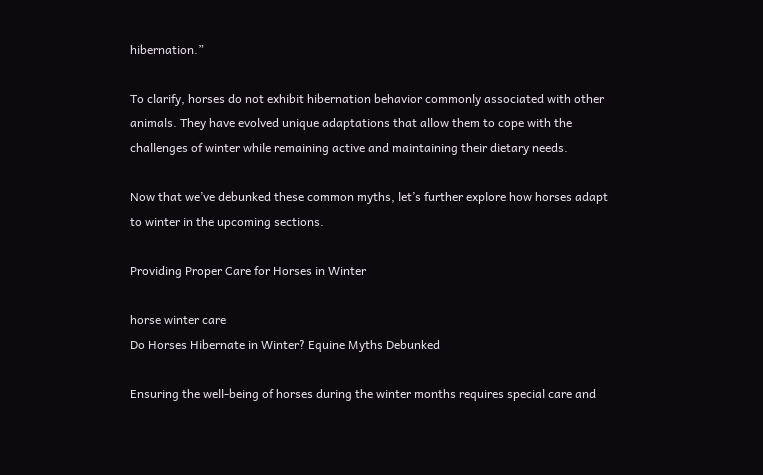hibernation.”

To clarify, horses do not exhibit hibernation behavior commonly associated with other animals. They have evolved unique adaptations that allow them to cope with the challenges of winter while remaining active and maintaining their dietary needs.

Now that we’ve debunked these common myths, let’s further explore how horses adapt to winter in the upcoming sections.

Providing Proper Care for Horses in Winter

horse winter care
Do Horses Hibernate in Winter? Equine Myths Debunked

Ensuring the well-being of horses during the winter months requires special care and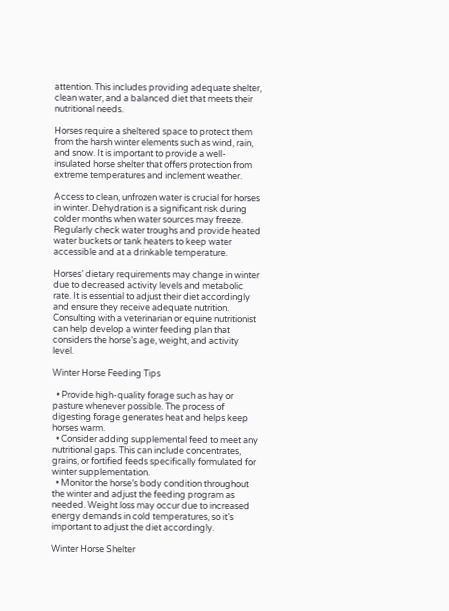attention. This includes providing adequate shelter, clean water, and a balanced diet that meets their nutritional needs.

Horses require a sheltered space to protect them from the harsh winter elements such as wind, rain, and snow. It is important to provide a well-insulated horse shelter that offers protection from extreme temperatures and inclement weather.

Access to clean, unfrozen water is crucial for horses in winter. Dehydration is a significant risk during colder months when water sources may freeze. Regularly check water troughs and provide heated water buckets or tank heaters to keep water accessible and at a drinkable temperature.

Horses’ dietary requirements may change in winter due to decreased activity levels and metabolic rate. It is essential to adjust their diet accordingly and ensure they receive adequate nutrition. Consulting with a veterinarian or equine nutritionist can help develop a winter feeding plan that considers the horse’s age, weight, and activity level.

Winter Horse Feeding Tips

  • Provide high-quality forage such as hay or pasture whenever possible. The process of digesting forage generates heat and helps keep horses warm.
  • Consider adding supplemental feed to meet any nutritional gaps. This can include concentrates, grains, or fortified feeds specifically formulated for winter supplementation.
  • Monitor the horse’s body condition throughout the winter and adjust the feeding program as needed. Weight loss may occur due to increased energy demands in cold temperatures, so it’s important to adjust the diet accordingly.

Winter Horse Shelter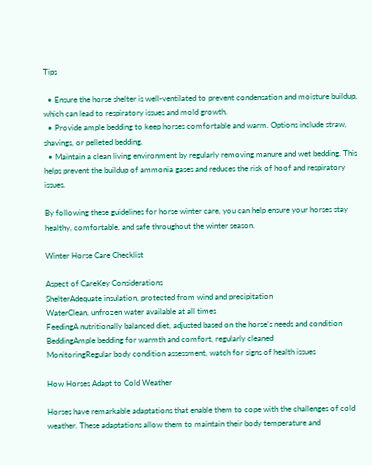Tips

  • Ensure the horse shelter is well-ventilated to prevent condensation and moisture buildup, which can lead to respiratory issues and mold growth.
  • Provide ample bedding to keep horses comfortable and warm. Options include straw, shavings, or pelleted bedding.
  • Maintain a clean living environment by regularly removing manure and wet bedding. This helps prevent the buildup of ammonia gases and reduces the risk of hoof and respiratory issues.

By following these guidelines for horse winter care, you can help ensure your horses stay healthy, comfortable, and safe throughout the winter season.

Winter Horse Care Checklist

Aspect of CareKey Considerations
ShelterAdequate insulation, protected from wind and precipitation
WaterClean, unfrozen water available at all times
FeedingA nutritionally balanced diet, adjusted based on the horse’s needs and condition
BeddingAmple bedding for warmth and comfort, regularly cleaned
MonitoringRegular body condition assessment, watch for signs of health issues

How Horses Adapt to Cold Weather

Horses have remarkable adaptations that enable them to cope with the challenges of cold weather. These adaptations allow them to maintain their body temperature and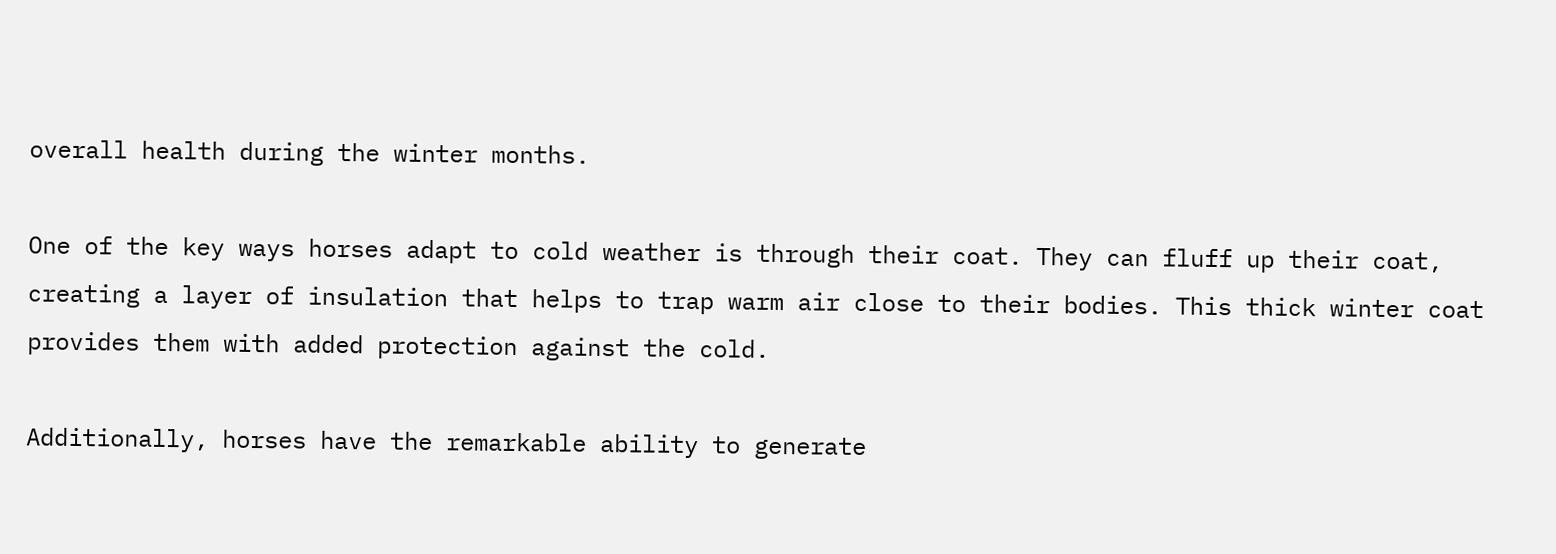overall health during the winter months.

One of the key ways horses adapt to cold weather is through their coat. They can fluff up their coat, creating a layer of insulation that helps to trap warm air close to their bodies. This thick winter coat provides them with added protection against the cold.

Additionally, horses have the remarkable ability to generate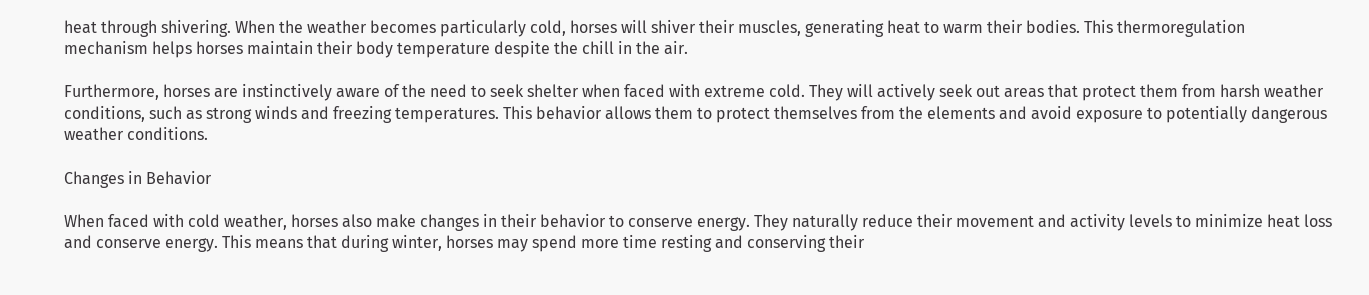heat through shivering. When the weather becomes particularly cold, horses will shiver their muscles, generating heat to warm their bodies. This thermoregulation mechanism helps horses maintain their body temperature despite the chill in the air.

Furthermore, horses are instinctively aware of the need to seek shelter when faced with extreme cold. They will actively seek out areas that protect them from harsh weather conditions, such as strong winds and freezing temperatures. This behavior allows them to protect themselves from the elements and avoid exposure to potentially dangerous weather conditions.

Changes in Behavior

When faced with cold weather, horses also make changes in their behavior to conserve energy. They naturally reduce their movement and activity levels to minimize heat loss and conserve energy. This means that during winter, horses may spend more time resting and conserving their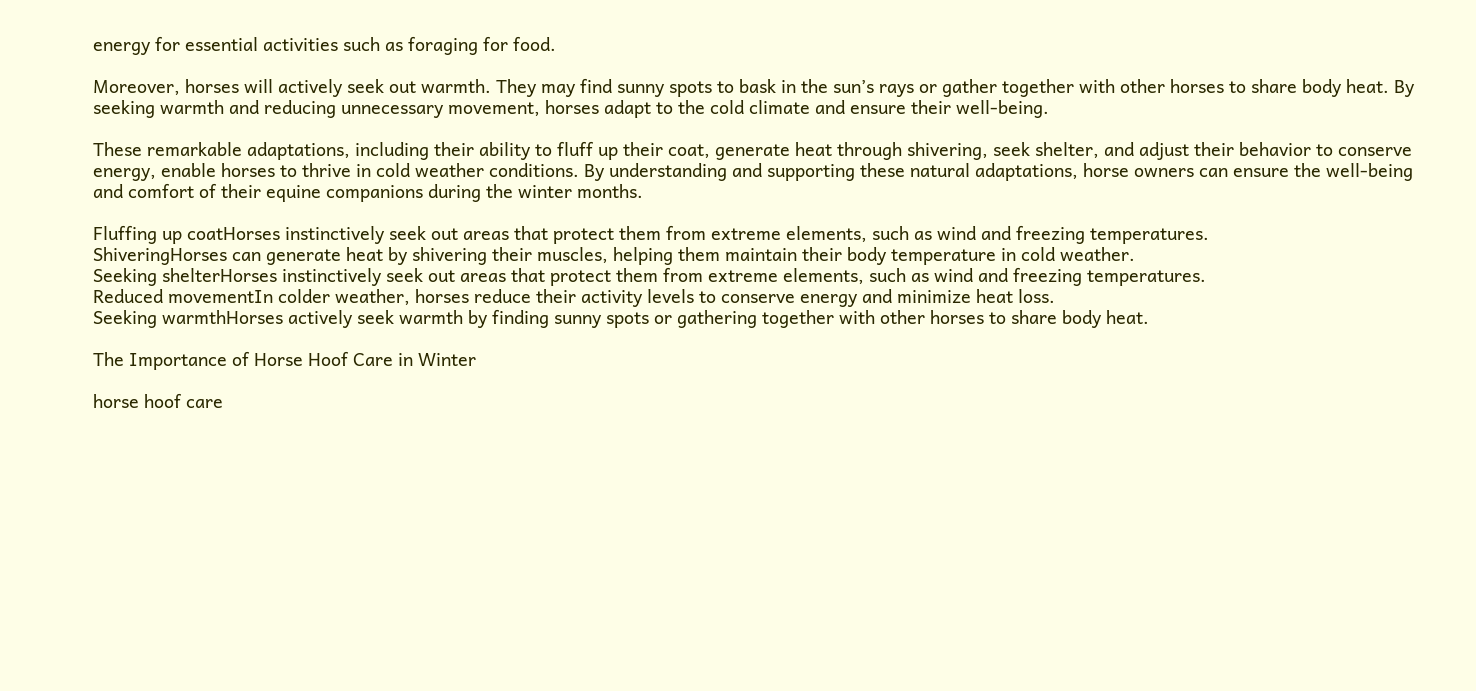energy for essential activities such as foraging for food.

Moreover, horses will actively seek out warmth. They may find sunny spots to bask in the sun’s rays or gather together with other horses to share body heat. By seeking warmth and reducing unnecessary movement, horses adapt to the cold climate and ensure their well-being.

These remarkable adaptations, including their ability to fluff up their coat, generate heat through shivering, seek shelter, and adjust their behavior to conserve energy, enable horses to thrive in cold weather conditions. By understanding and supporting these natural adaptations, horse owners can ensure the well-being and comfort of their equine companions during the winter months.

Fluffing up coatHorses instinctively seek out areas that protect them from extreme elements, such as wind and freezing temperatures.
ShiveringHorses can generate heat by shivering their muscles, helping them maintain their body temperature in cold weather.
Seeking shelterHorses instinctively seek out areas that protect them from extreme elements, such as wind and freezing temperatures.
Reduced movementIn colder weather, horses reduce their activity levels to conserve energy and minimize heat loss.
Seeking warmthHorses actively seek warmth by finding sunny spots or gathering together with other horses to share body heat.

The Importance of Horse Hoof Care in Winter

horse hoof care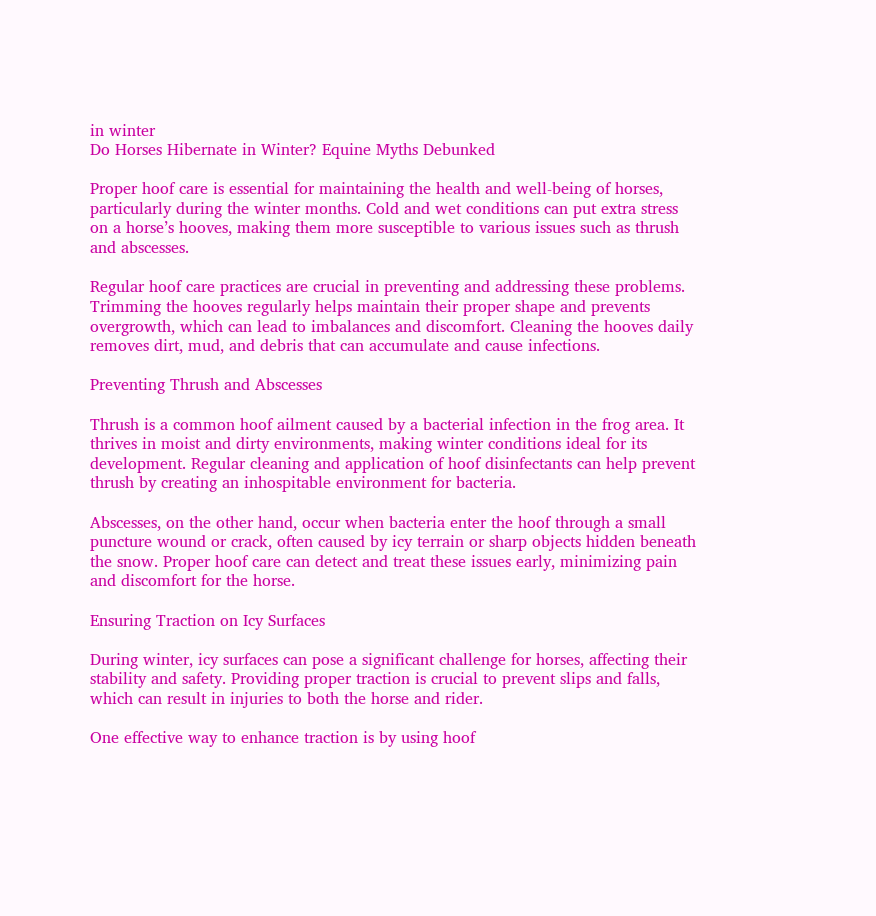in winter
Do Horses Hibernate in Winter? Equine Myths Debunked

Proper hoof care is essential for maintaining the health and well-being of horses, particularly during the winter months. Cold and wet conditions can put extra stress on a horse’s hooves, making them more susceptible to various issues such as thrush and abscesses.

Regular hoof care practices are crucial in preventing and addressing these problems. Trimming the hooves regularly helps maintain their proper shape and prevents overgrowth, which can lead to imbalances and discomfort. Cleaning the hooves daily removes dirt, mud, and debris that can accumulate and cause infections.

Preventing Thrush and Abscesses

Thrush is a common hoof ailment caused by a bacterial infection in the frog area. It thrives in moist and dirty environments, making winter conditions ideal for its development. Regular cleaning and application of hoof disinfectants can help prevent thrush by creating an inhospitable environment for bacteria.

Abscesses, on the other hand, occur when bacteria enter the hoof through a small puncture wound or crack, often caused by icy terrain or sharp objects hidden beneath the snow. Proper hoof care can detect and treat these issues early, minimizing pain and discomfort for the horse.

Ensuring Traction on Icy Surfaces

During winter, icy surfaces can pose a significant challenge for horses, affecting their stability and safety. Providing proper traction is crucial to prevent slips and falls, which can result in injuries to both the horse and rider.

One effective way to enhance traction is by using hoof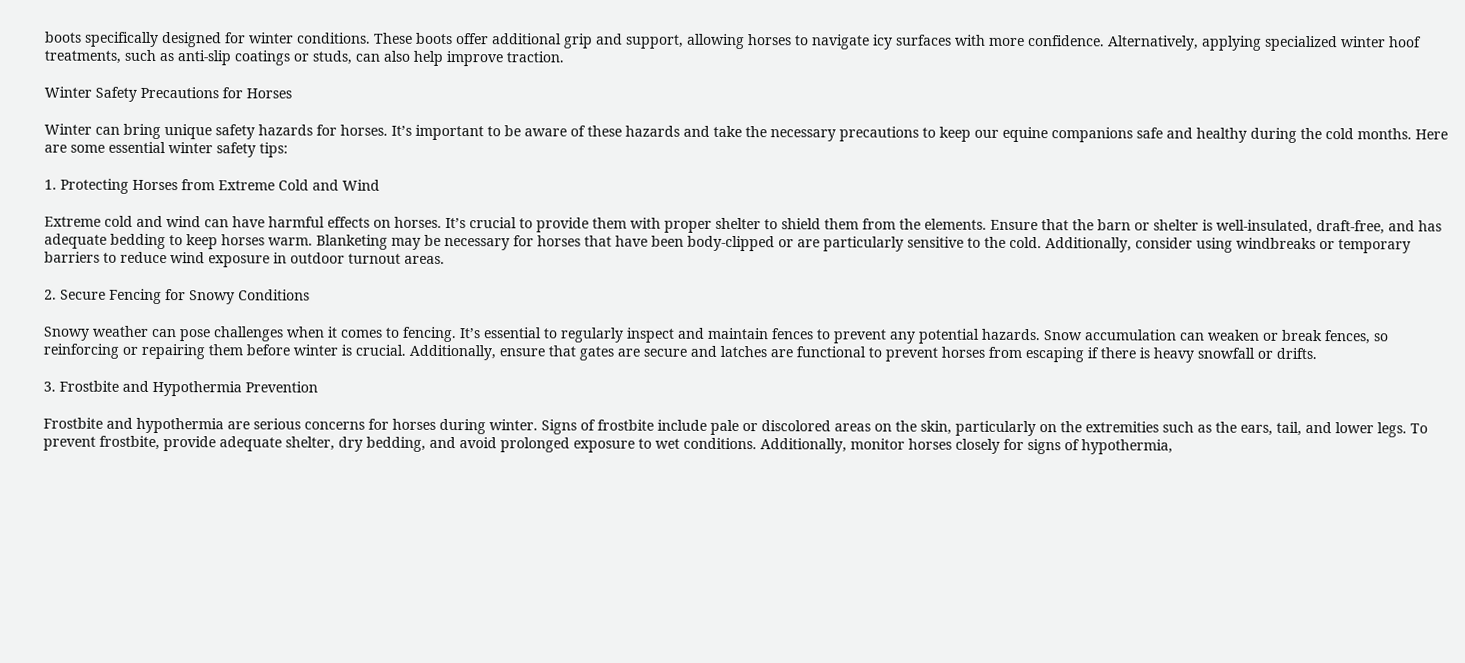boots specifically designed for winter conditions. These boots offer additional grip and support, allowing horses to navigate icy surfaces with more confidence. Alternatively, applying specialized winter hoof treatments, such as anti-slip coatings or studs, can also help improve traction.

Winter Safety Precautions for Horses

Winter can bring unique safety hazards for horses. It’s important to be aware of these hazards and take the necessary precautions to keep our equine companions safe and healthy during the cold months. Here are some essential winter safety tips:

1. Protecting Horses from Extreme Cold and Wind

Extreme cold and wind can have harmful effects on horses. It’s crucial to provide them with proper shelter to shield them from the elements. Ensure that the barn or shelter is well-insulated, draft-free, and has adequate bedding to keep horses warm. Blanketing may be necessary for horses that have been body-clipped or are particularly sensitive to the cold. Additionally, consider using windbreaks or temporary barriers to reduce wind exposure in outdoor turnout areas.

2. Secure Fencing for Snowy Conditions

Snowy weather can pose challenges when it comes to fencing. It’s essential to regularly inspect and maintain fences to prevent any potential hazards. Snow accumulation can weaken or break fences, so reinforcing or repairing them before winter is crucial. Additionally, ensure that gates are secure and latches are functional to prevent horses from escaping if there is heavy snowfall or drifts.

3. Frostbite and Hypothermia Prevention

Frostbite and hypothermia are serious concerns for horses during winter. Signs of frostbite include pale or discolored areas on the skin, particularly on the extremities such as the ears, tail, and lower legs. To prevent frostbite, provide adequate shelter, dry bedding, and avoid prolonged exposure to wet conditions. Additionally, monitor horses closely for signs of hypothermia,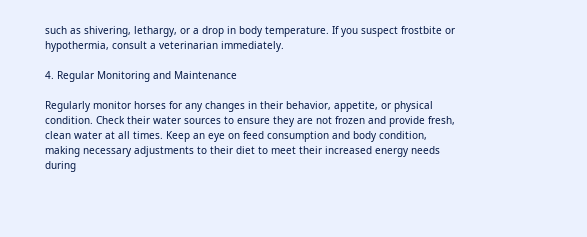such as shivering, lethargy, or a drop in body temperature. If you suspect frostbite or hypothermia, consult a veterinarian immediately.

4. Regular Monitoring and Maintenance

Regularly monitor horses for any changes in their behavior, appetite, or physical condition. Check their water sources to ensure they are not frozen and provide fresh, clean water at all times. Keep an eye on feed consumption and body condition, making necessary adjustments to their diet to meet their increased energy needs during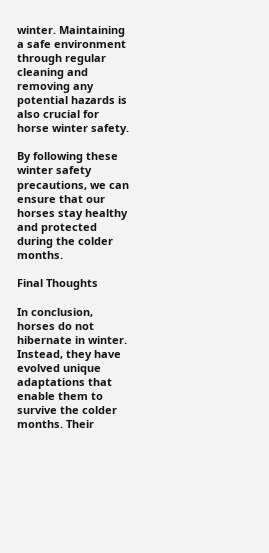winter. Maintaining a safe environment through regular cleaning and removing any potential hazards is also crucial for horse winter safety.

By following these winter safety precautions, we can ensure that our horses stay healthy and protected during the colder months.

Final Thoughts

In conclusion, horses do not hibernate in winter. Instead, they have evolved unique adaptations that enable them to survive the colder months. Their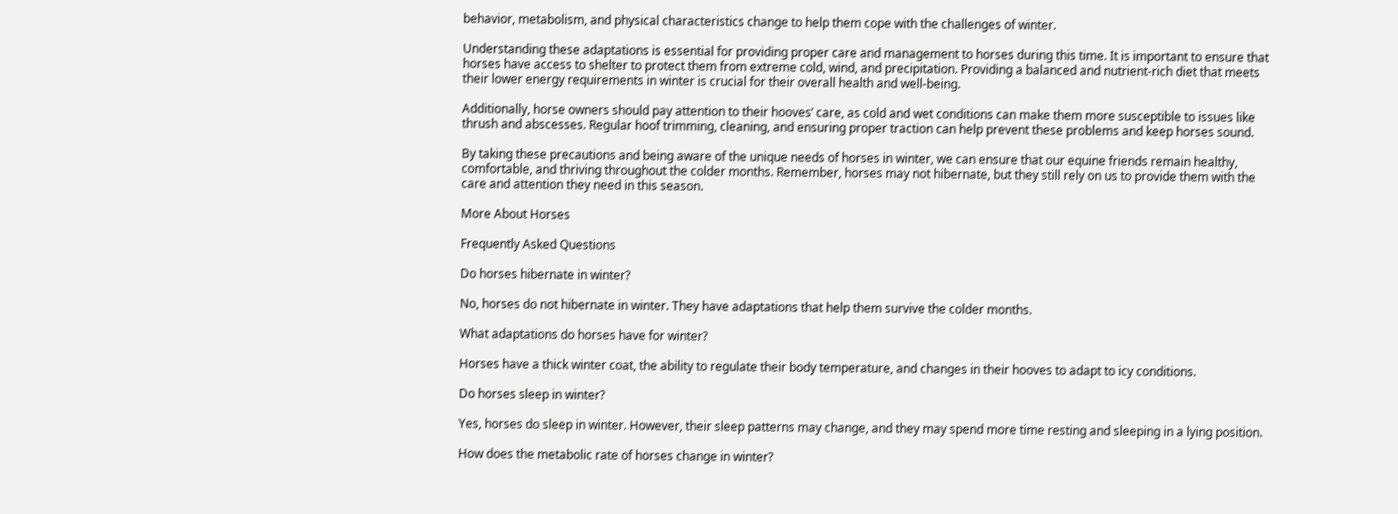behavior, metabolism, and physical characteristics change to help them cope with the challenges of winter.

Understanding these adaptations is essential for providing proper care and management to horses during this time. It is important to ensure that horses have access to shelter to protect them from extreme cold, wind, and precipitation. Providing a balanced and nutrient-rich diet that meets their lower energy requirements in winter is crucial for their overall health and well-being.

Additionally, horse owners should pay attention to their hooves’ care, as cold and wet conditions can make them more susceptible to issues like thrush and abscesses. Regular hoof trimming, cleaning, and ensuring proper traction can help prevent these problems and keep horses sound.

By taking these precautions and being aware of the unique needs of horses in winter, we can ensure that our equine friends remain healthy, comfortable, and thriving throughout the colder months. Remember, horses may not hibernate, but they still rely on us to provide them with the care and attention they need in this season.

More About Horses

Frequently Asked Questions

Do horses hibernate in winter?

No, horses do not hibernate in winter. They have adaptations that help them survive the colder months.

What adaptations do horses have for winter?

Horses have a thick winter coat, the ability to regulate their body temperature, and changes in their hooves to adapt to icy conditions.

Do horses sleep in winter?

Yes, horses do sleep in winter. However, their sleep patterns may change, and they may spend more time resting and sleeping in a lying position.

How does the metabolic rate of horses change in winter?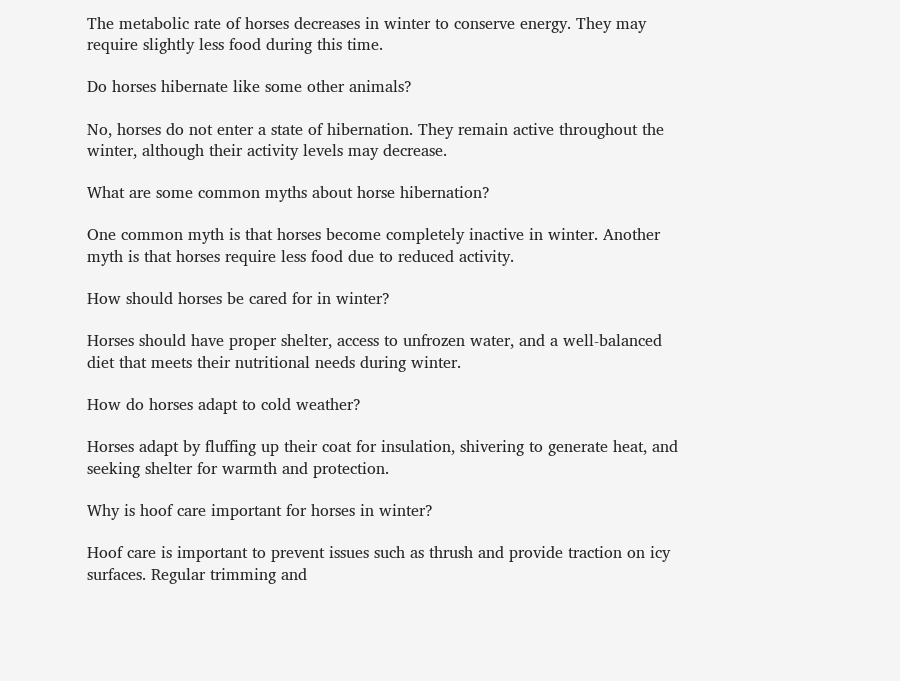The metabolic rate of horses decreases in winter to conserve energy. They may require slightly less food during this time.

Do horses hibernate like some other animals?

No, horses do not enter a state of hibernation. They remain active throughout the winter, although their activity levels may decrease.

What are some common myths about horse hibernation?

One common myth is that horses become completely inactive in winter. Another myth is that horses require less food due to reduced activity.

How should horses be cared for in winter?

Horses should have proper shelter, access to unfrozen water, and a well-balanced diet that meets their nutritional needs during winter.

How do horses adapt to cold weather?

Horses adapt by fluffing up their coat for insulation, shivering to generate heat, and seeking shelter for warmth and protection.

Why is hoof care important for horses in winter?

Hoof care is important to prevent issues such as thrush and provide traction on icy surfaces. Regular trimming and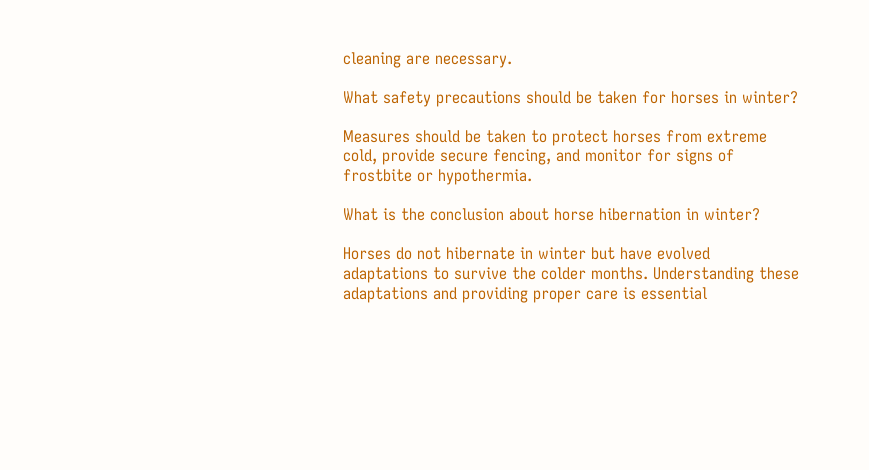cleaning are necessary.

What safety precautions should be taken for horses in winter?

Measures should be taken to protect horses from extreme cold, provide secure fencing, and monitor for signs of frostbite or hypothermia.

What is the conclusion about horse hibernation in winter?

Horses do not hibernate in winter but have evolved adaptations to survive the colder months. Understanding these adaptations and providing proper care is essential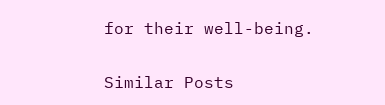for their well-being.

Similar Posts